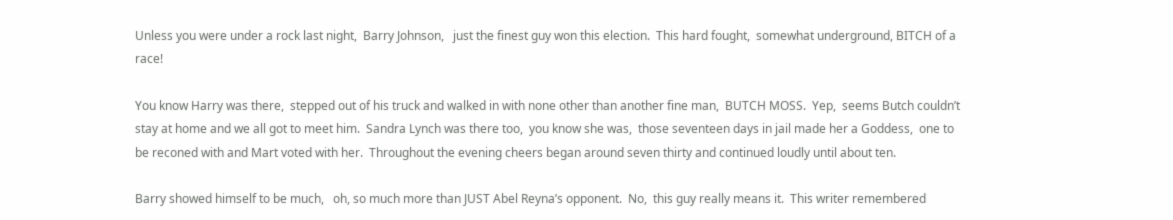Unless you were under a rock last night,  Barry Johnson,   just the finest guy won this election.  This hard fought,  somewhat underground, BITCH of a race!

You know Harry was there,  stepped out of his truck and walked in with none other than another fine man,  BUTCH MOSS.  Yep,  seems Butch couldn’t stay at home and we all got to meet him.  Sandra Lynch was there too,  you know she was,  those seventeen days in jail made her a Goddess,  one to be reconed with and Mart voted with her.  Throughout the evening cheers began around seven thirty and continued loudly until about ten.

Barry showed himself to be much,   oh, so much more than JUST Abel Reyna’s opponent.  No,  this guy really means it.  This writer remembered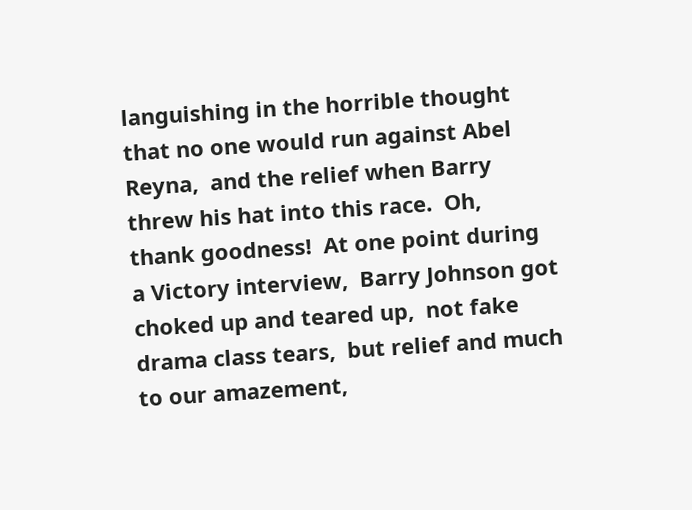languishing in the horrible thought that no one would run against Abel Reyna,  and the relief when Barry threw his hat into this race.  Oh,  thank goodness!  At one point during a Victory interview,  Barry Johnson got choked up and teared up,  not fake drama class tears,  but relief and much to our amazement,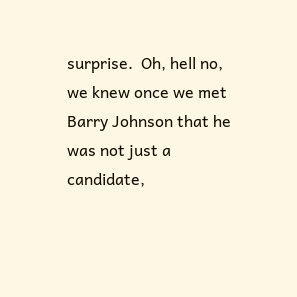surprise.  Oh, hell no,  we knew once we met Barry Johnson that he was not just a candidate,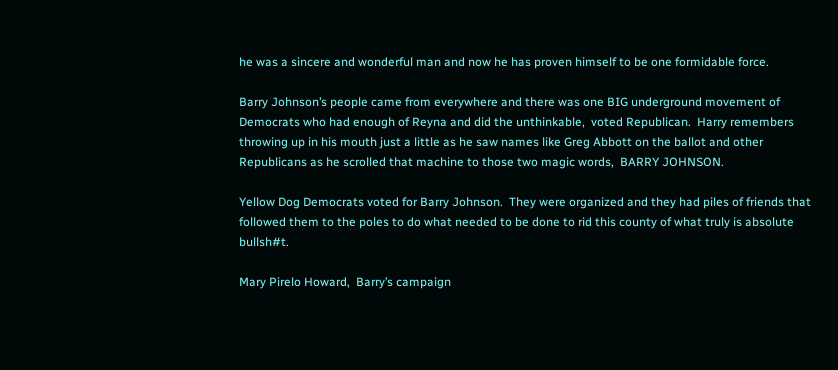he was a sincere and wonderful man and now he has proven himself to be one formidable force.

Barry Johnson’s people came from everywhere and there was one BIG underground movement of Democrats who had enough of Reyna and did the unthinkable,  voted Republican.  Harry remembers throwing up in his mouth just a little as he saw names like Greg Abbott on the ballot and other Republicans as he scrolled that machine to those two magic words,  BARRY JOHNSON.

Yellow Dog Democrats voted for Barry Johnson.  They were organized and they had piles of friends that followed them to the poles to do what needed to be done to rid this county of what truly is absolute bullsh#t.

Mary Pirelo Howard,  Barry’s campaign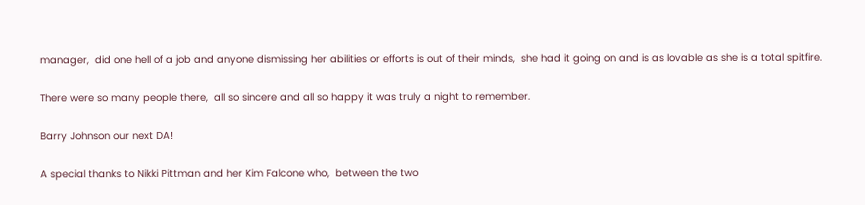manager,  did one hell of a job and anyone dismissing her abilities or efforts is out of their minds,  she had it going on and is as lovable as she is a total spitfire.

There were so many people there,  all so sincere and all so happy it was truly a night to remember.

Barry Johnson our next DA!

A special thanks to Nikki Pittman and her Kim Falcone who,  between the two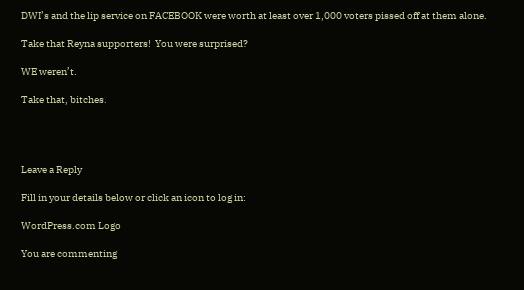DWI’s and the lip service on FACEBOOK were worth at least over 1,000 voters pissed off at them alone.

Take that Reyna supporters!  You were surprised?

WE weren’t.

Take that, bitches.




Leave a Reply

Fill in your details below or click an icon to log in:

WordPress.com Logo

You are commenting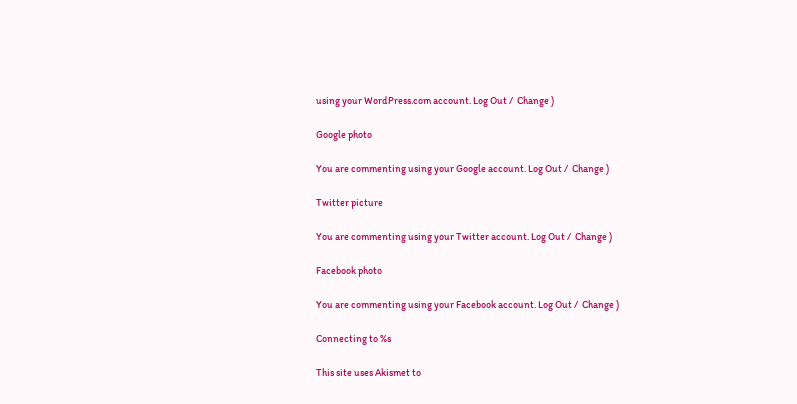using your WordPress.com account. Log Out /  Change )

Google photo

You are commenting using your Google account. Log Out /  Change )

Twitter picture

You are commenting using your Twitter account. Log Out /  Change )

Facebook photo

You are commenting using your Facebook account. Log Out /  Change )

Connecting to %s

This site uses Akismet to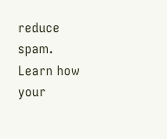reduce spam. Learn how your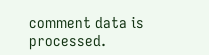comment data is processed.